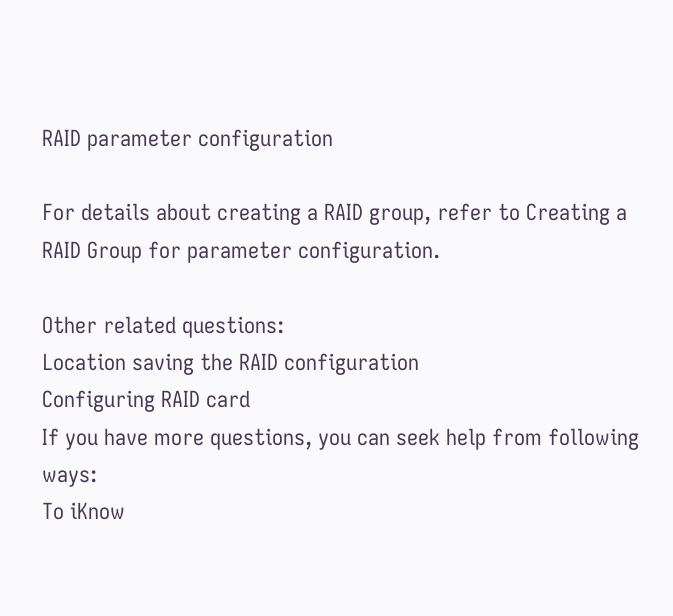RAID parameter configuration

For details about creating a RAID group, refer to Creating a RAID Group for parameter configuration.

Other related questions:
Location saving the RAID configuration
Configuring RAID card
If you have more questions, you can seek help from following ways:
To iKnow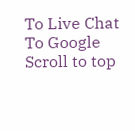To Live Chat To Google
Scroll to top